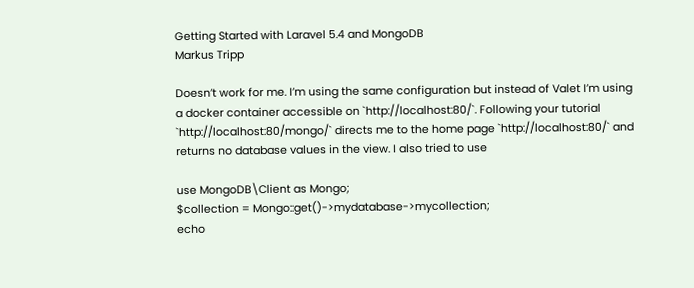Getting Started with Laravel 5.4 and MongoDB
Markus Tripp

Doesn’t work for me. I’m using the same configuration but instead of Valet I’m using a docker container accessible on `http://localhost:80/`. Following your tutorial `http://localhost:80/mongo/` directs me to the home page `http://localhost:80/` and returns no database values in the view. I also tried to use

use MongoDB\Client as Mongo;
$collection = Mongo::get()->mydatabase->mycollection;
echo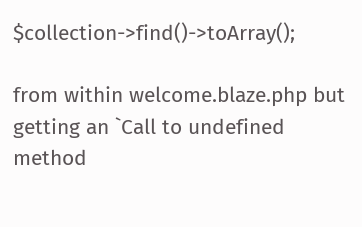$collection->find()->toArray();

from within welcome.blaze.php but getting an `Call to undefined method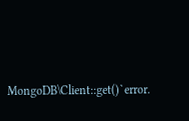MongoDB\Client::get()`error.